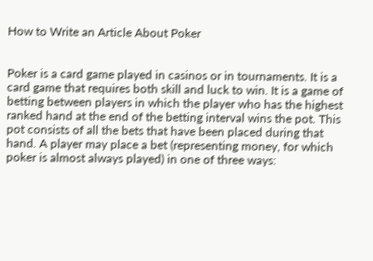How to Write an Article About Poker


Poker is a card game played in casinos or in tournaments. It is a card game that requires both skill and luck to win. It is a game of betting between players in which the player who has the highest ranked hand at the end of the betting interval wins the pot. This pot consists of all the bets that have been placed during that hand. A player may place a bet (representing money, for which poker is almost always played) in one of three ways: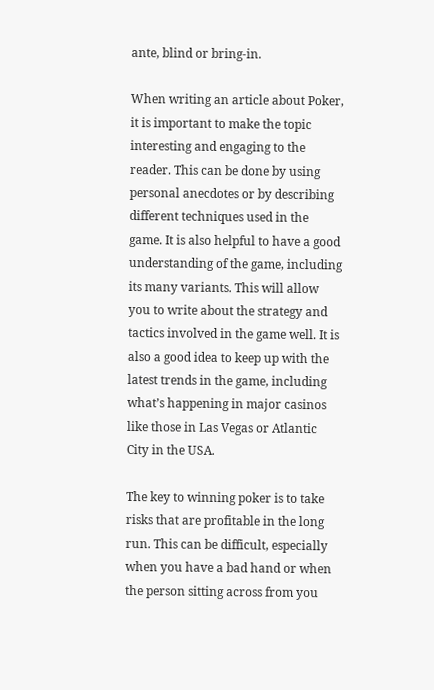ante, blind or bring-in.

When writing an article about Poker, it is important to make the topic interesting and engaging to the reader. This can be done by using personal anecdotes or by describing different techniques used in the game. It is also helpful to have a good understanding of the game, including its many variants. This will allow you to write about the strategy and tactics involved in the game well. It is also a good idea to keep up with the latest trends in the game, including what’s happening in major casinos like those in Las Vegas or Atlantic City in the USA.

The key to winning poker is to take risks that are profitable in the long run. This can be difficult, especially when you have a bad hand or when the person sitting across from you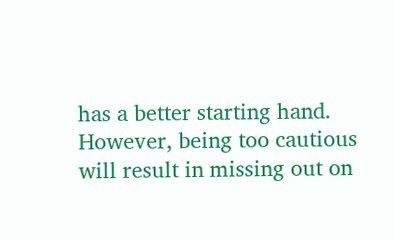has a better starting hand. However, being too cautious will result in missing out on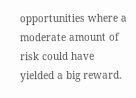opportunities where a moderate amount of risk could have yielded a big reward.